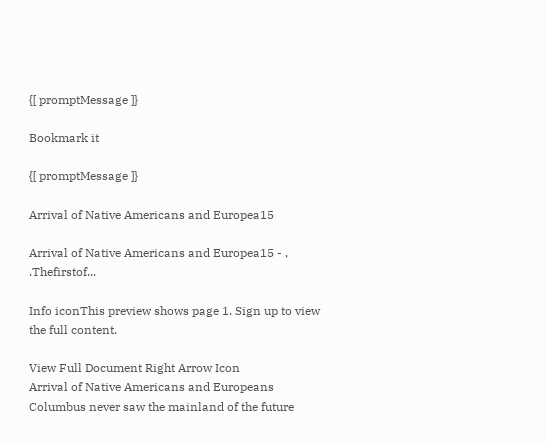{[ promptMessage ]}

Bookmark it

{[ promptMessage ]}

Arrival of Native Americans and Europea15

Arrival of Native Americans and Europea15 - , .Thefirstof...

Info iconThis preview shows page 1. Sign up to view the full content.

View Full Document Right Arrow Icon
Arrival of Native Americans and Europeans Columbus never saw the mainland of the future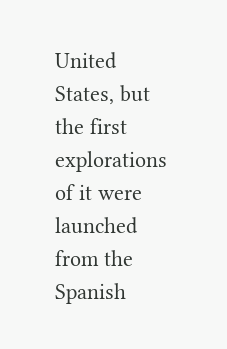United States, but the first explorations  of it were launched from the Spanish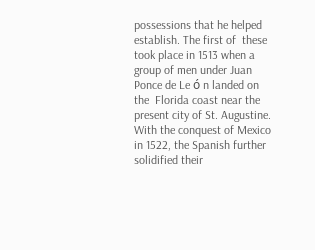possessions that he helped establish. The first of  these took place in 1513 when a group of men under Juan Ponce de Le ó n landed on the  Florida coast near the present city of St. Augustine. With the conquest of Mexico in 1522, the Spanish further solidified their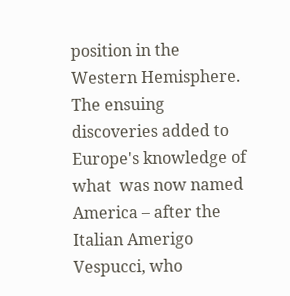position in the  Western Hemisphere. The ensuing discoveries added to Europe's knowledge of what  was now named America – after the Italian Amerigo Vespucci, who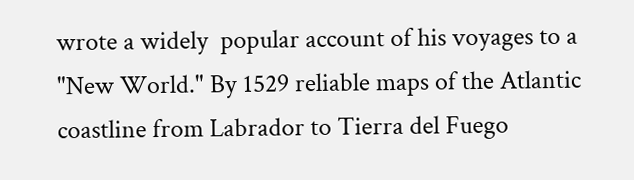wrote a widely  popular account of his voyages to a "New World." By 1529 reliable maps of the Atlantic  coastline from Labrador to Tierra del Fuego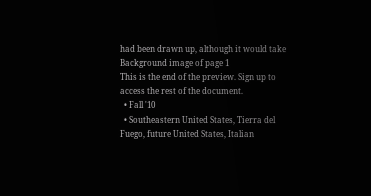had been drawn up, although it would take
Background image of page 1
This is the end of the preview. Sign up to access the rest of the document.
  • Fall '10
  • Southeastern United States, Tierra del Fuego, future United States, Italian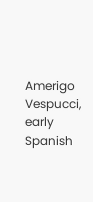Amerigo Vespucci, early Spanish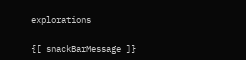explorations

{[ snackBarMessage ]}